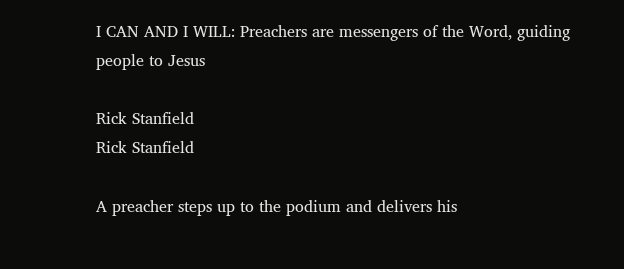I CAN AND I WILL: Preachers are messengers of the Word, guiding people to Jesus

Rick Stanfield
Rick Stanfield

A preacher steps up to the podium and delivers his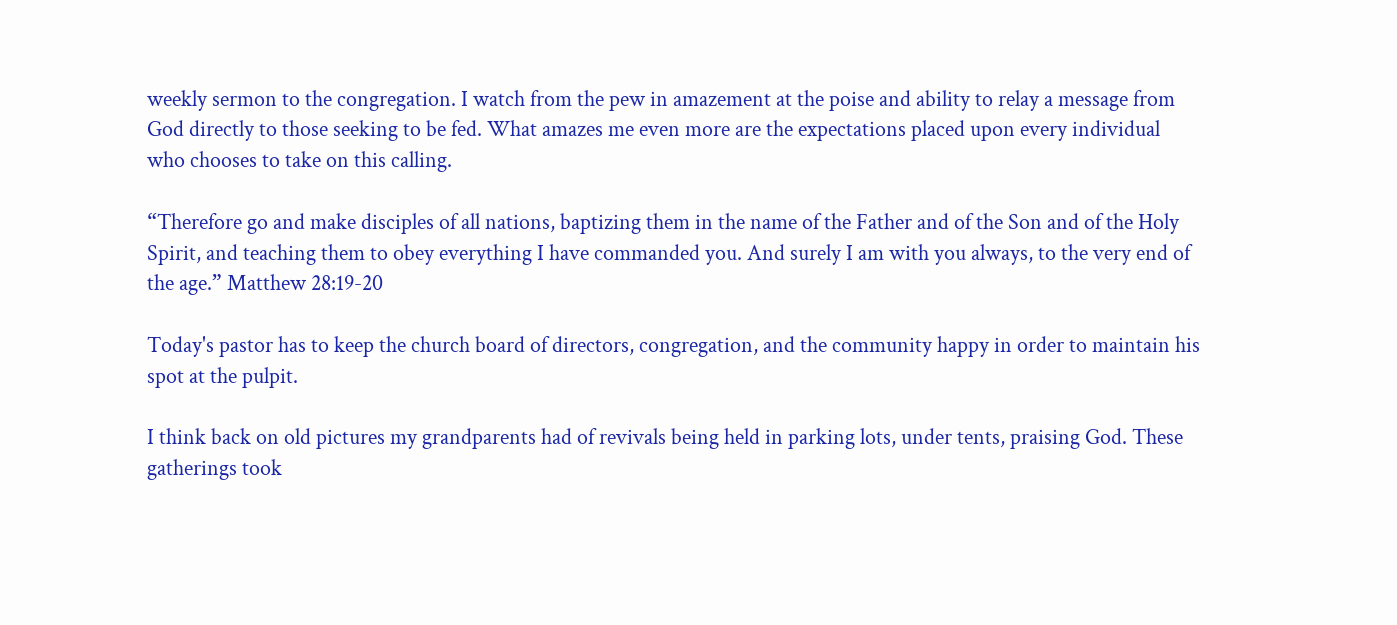weekly sermon to the congregation. I watch from the pew in amazement at the poise and ability to relay a message from God directly to those seeking to be fed. What amazes me even more are the expectations placed upon every individual who chooses to take on this calling.

“Therefore go and make disciples of all nations, baptizing them in the name of the Father and of the Son and of the Holy Spirit, and teaching them to obey everything I have commanded you. And surely I am with you always, to the very end of the age.” Matthew 28:19-20

Today's pastor has to keep the church board of directors, congregation, and the community happy in order to maintain his spot at the pulpit.

I think back on old pictures my grandparents had of revivals being held in parking lots, under tents, praising God. These gatherings took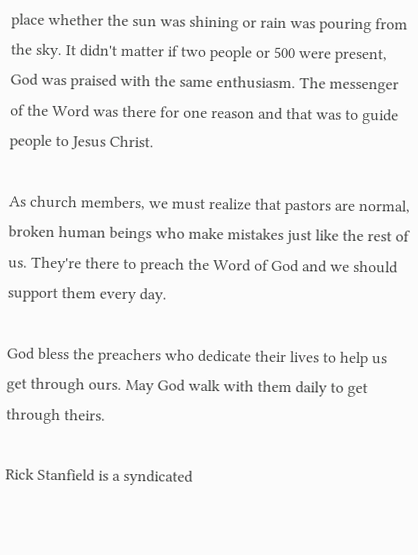place whether the sun was shining or rain was pouring from the sky. It didn't matter if two people or 500 were present, God was praised with the same enthusiasm. The messenger of the Word was there for one reason and that was to guide people to Jesus Christ.

As church members, we must realize that pastors are normal, broken human beings who make mistakes just like the rest of us. They're there to preach the Word of God and we should support them every day.

God bless the preachers who dedicate their lives to help us get through ours. May God walk with them daily to get through theirs.

Rick Stanfield is a syndicated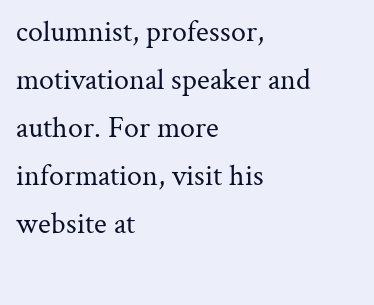columnist, professor, motivational speaker and author. For more information, visit his website at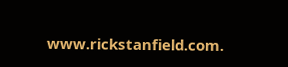www.rickstanfield.com.